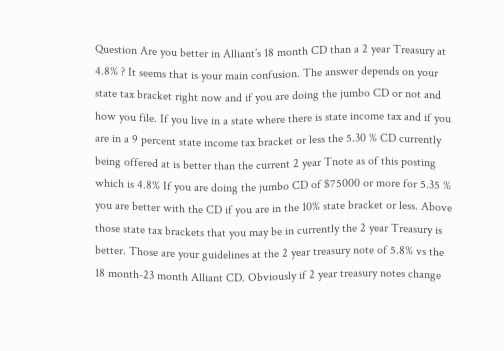Question Are you better in Alliant’s 18 month CD than a 2 year Treasury at 4.8% ? It seems that is your main confusion. The answer depends on your state tax bracket right now and if you are doing the jumbo CD or not and how you file. If you live in a state where there is state income tax and if you are in a 9 percent state income tax bracket or less the 5.30 % CD currently being offered at is better than the current 2 year Tnote as of this posting which is 4.8% If you are doing the jumbo CD of $75000 or more for 5.35 % you are better with the CD if you are in the 10% state bracket or less. Above those state tax brackets that you may be in currently the 2 year Treasury is better. Those are your guidelines at the 2 year treasury note of 5.8% vs the 18 month-23 month Alliant CD. Obviously if 2 year treasury notes change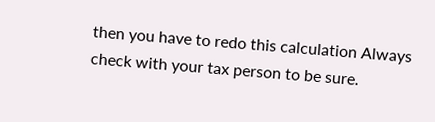then you have to redo this calculation Always check with your tax person to be sure.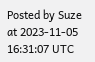Posted by Suze at 2023-11-05 16:31:07 UTC